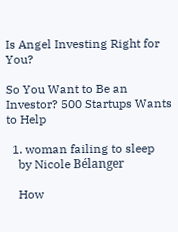Is Angel Investing Right for You?

So You Want to Be an Investor? 500 Startups Wants to Help

  1. woman failing to sleep
    by Nicole Bélanger

    How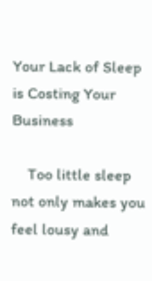Your Lack of Sleep is Costing Your Business

    Too little sleep not only makes you feel lousy and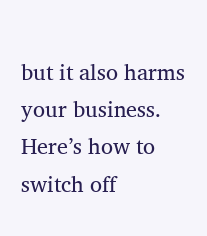but it also harms your business. Here’s how to switch off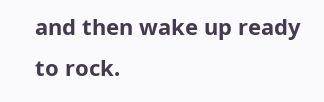and then wake up ready to rock.